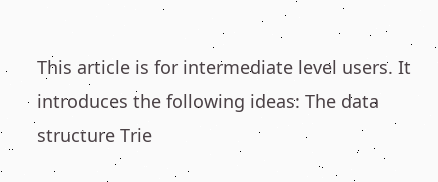This article is for intermediate level users. It introduces the following ideas: The data structure Trie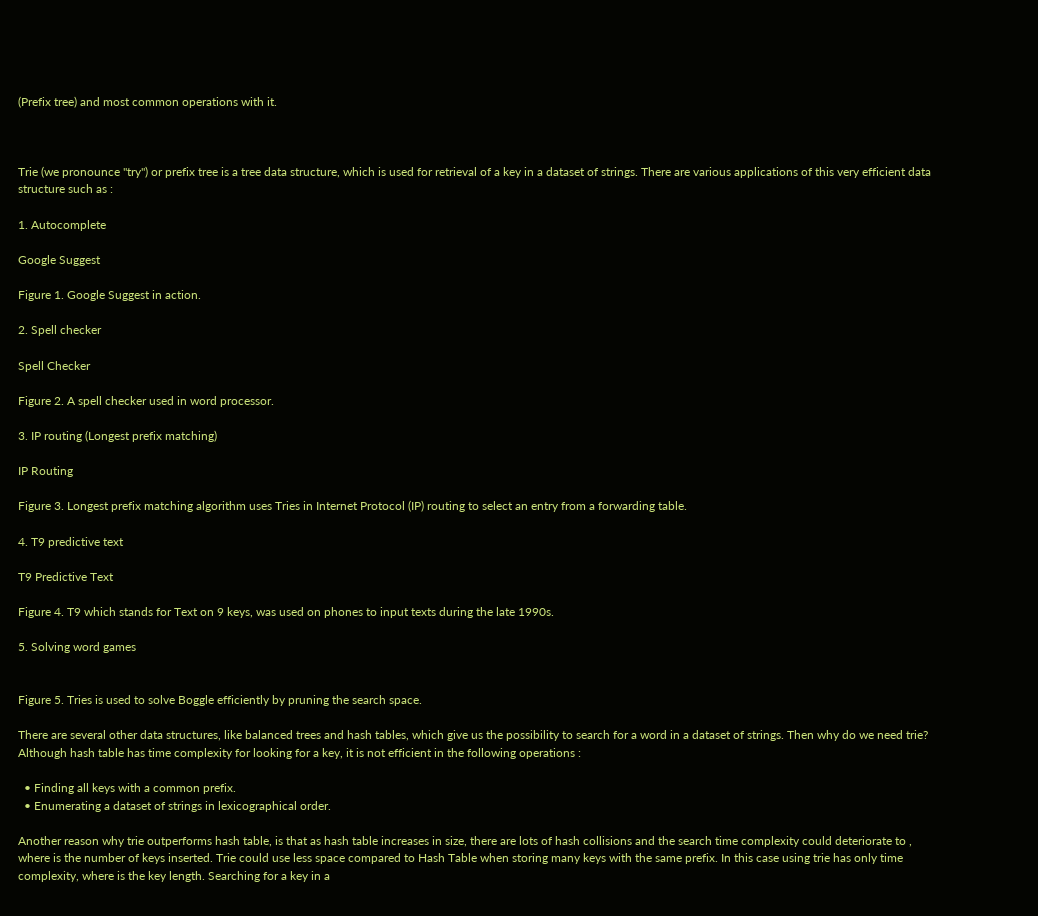(Prefix tree) and most common operations with it.



Trie (we pronounce "try") or prefix tree is a tree data structure, which is used for retrieval of a key in a dataset of strings. There are various applications of this very efficient data structure such as :

1. Autocomplete

Google Suggest

Figure 1. Google Suggest in action.

2. Spell checker

Spell Checker

Figure 2. A spell checker used in word processor.

3. IP routing (Longest prefix matching)

IP Routing

Figure 3. Longest prefix matching algorithm uses Tries in Internet Protocol (IP) routing to select an entry from a forwarding table.

4. T9 predictive text

T9 Predictive Text

Figure 4. T9 which stands for Text on 9 keys, was used on phones to input texts during the late 1990s.

5. Solving word games


Figure 5. Tries is used to solve Boggle efficiently by pruning the search space.

There are several other data structures, like balanced trees and hash tables, which give us the possibility to search for a word in a dataset of strings. Then why do we need trie? Although hash table has time complexity for looking for a key, it is not efficient in the following operations :

  • Finding all keys with a common prefix.
  • Enumerating a dataset of strings in lexicographical order.

Another reason why trie outperforms hash table, is that as hash table increases in size, there are lots of hash collisions and the search time complexity could deteriorate to , where is the number of keys inserted. Trie could use less space compared to Hash Table when storing many keys with the same prefix. In this case using trie has only time complexity, where is the key length. Searching for a key in a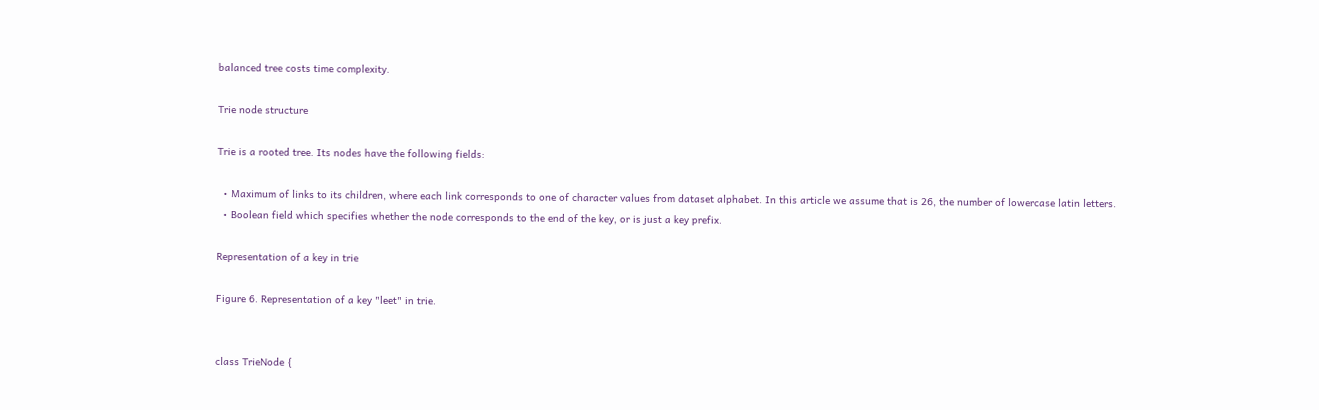balanced tree costs time complexity.

Trie node structure

Trie is a rooted tree. Its nodes have the following fields:

  • Maximum of links to its children, where each link corresponds to one of character values from dataset alphabet. In this article we assume that is 26, the number of lowercase latin letters.
  • Boolean field which specifies whether the node corresponds to the end of the key, or is just a key prefix.

Representation of a key in trie

Figure 6. Representation of a key "leet" in trie.


class TrieNode {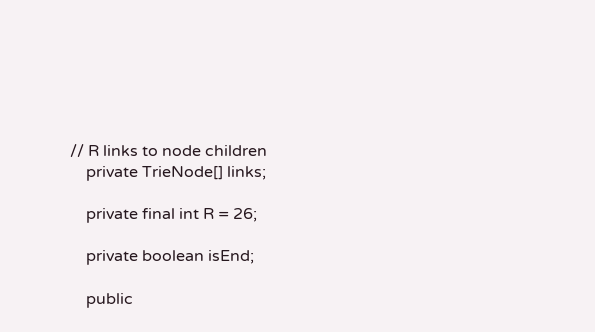// R links to node children
    private TrieNode[] links;

    private final int R = 26;

    private boolean isEnd;

    public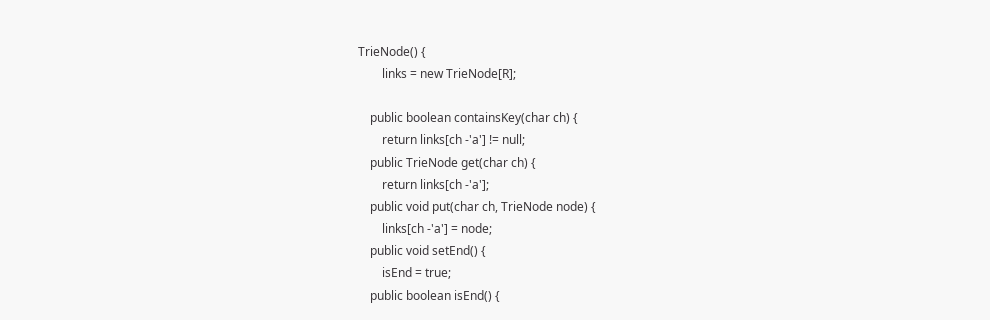TrieNode() {
        links = new TrieNode[R];

    public boolean containsKey(char ch) {
        return links[ch -'a'] != null;
    public TrieNode get(char ch) {
        return links[ch -'a'];
    public void put(char ch, TrieNode node) {
        links[ch -'a'] = node;
    public void setEnd() {
        isEnd = true;
    public boolean isEnd() {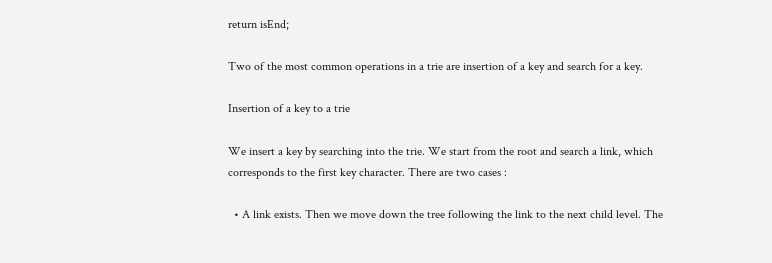return isEnd;

Two of the most common operations in a trie are insertion of a key and search for a key.

Insertion of a key to a trie

We insert a key by searching into the trie. We start from the root and search a link, which corresponds to the first key character. There are two cases :

  • A link exists. Then we move down the tree following the link to the next child level. The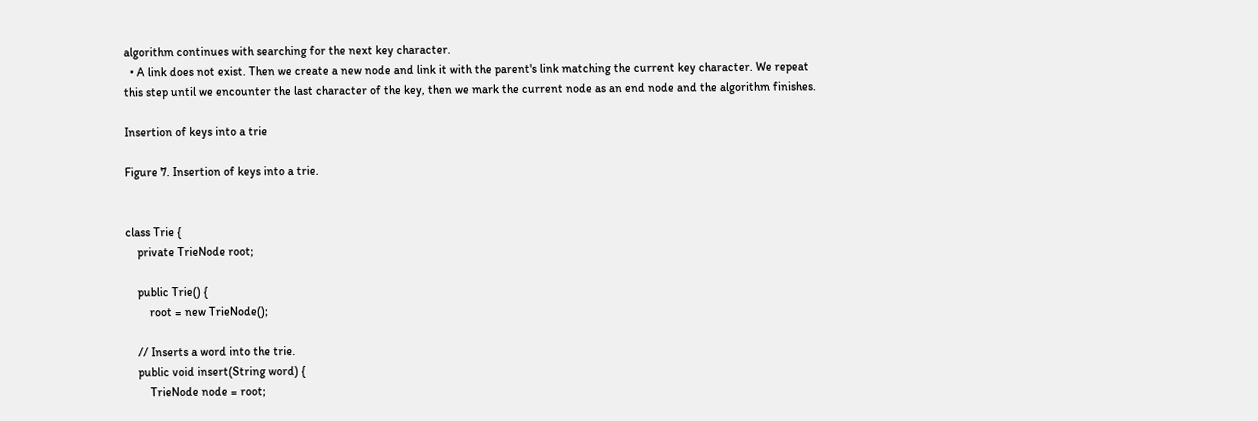algorithm continues with searching for the next key character.
  • A link does not exist. Then we create a new node and link it with the parent's link matching the current key character. We repeat this step until we encounter the last character of the key, then we mark the current node as an end node and the algorithm finishes.

Insertion of keys into a trie

Figure 7. Insertion of keys into a trie.


class Trie {
    private TrieNode root;

    public Trie() {
        root = new TrieNode();

    // Inserts a word into the trie.
    public void insert(String word) {
        TrieNode node = root;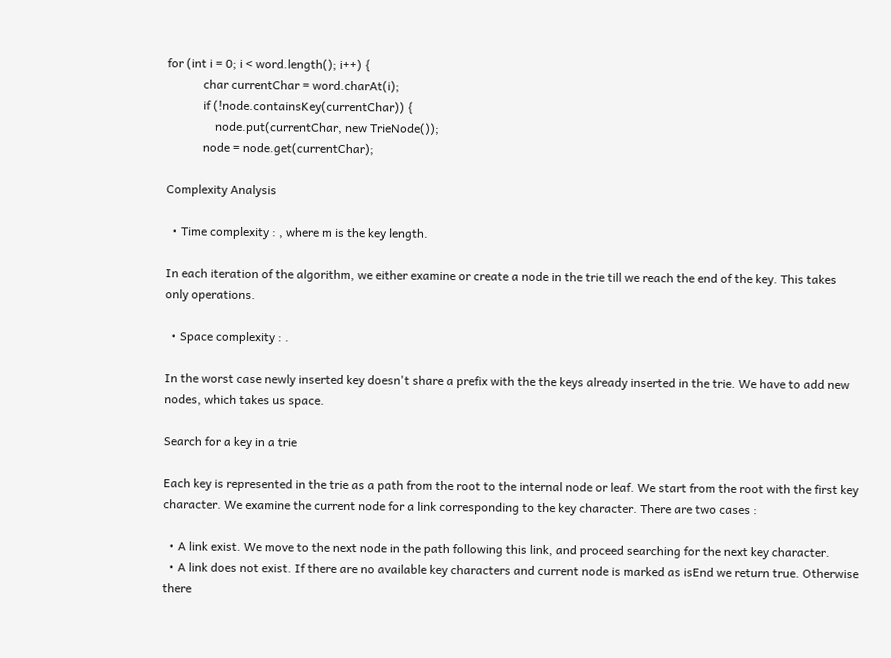for (int i = 0; i < word.length(); i++) {
            char currentChar = word.charAt(i);
            if (!node.containsKey(currentChar)) {
                node.put(currentChar, new TrieNode());
            node = node.get(currentChar);

Complexity Analysis

  • Time complexity : , where m is the key length.

In each iteration of the algorithm, we either examine or create a node in the trie till we reach the end of the key. This takes only operations.

  • Space complexity : .

In the worst case newly inserted key doesn't share a prefix with the the keys already inserted in the trie. We have to add new nodes, which takes us space.

Search for a key in a trie

Each key is represented in the trie as a path from the root to the internal node or leaf. We start from the root with the first key character. We examine the current node for a link corresponding to the key character. There are two cases :

  • A link exist. We move to the next node in the path following this link, and proceed searching for the next key character.
  • A link does not exist. If there are no available key characters and current node is marked as isEnd we return true. Otherwise there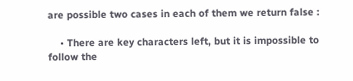are possible two cases in each of them we return false :

    • There are key characters left, but it is impossible to follow the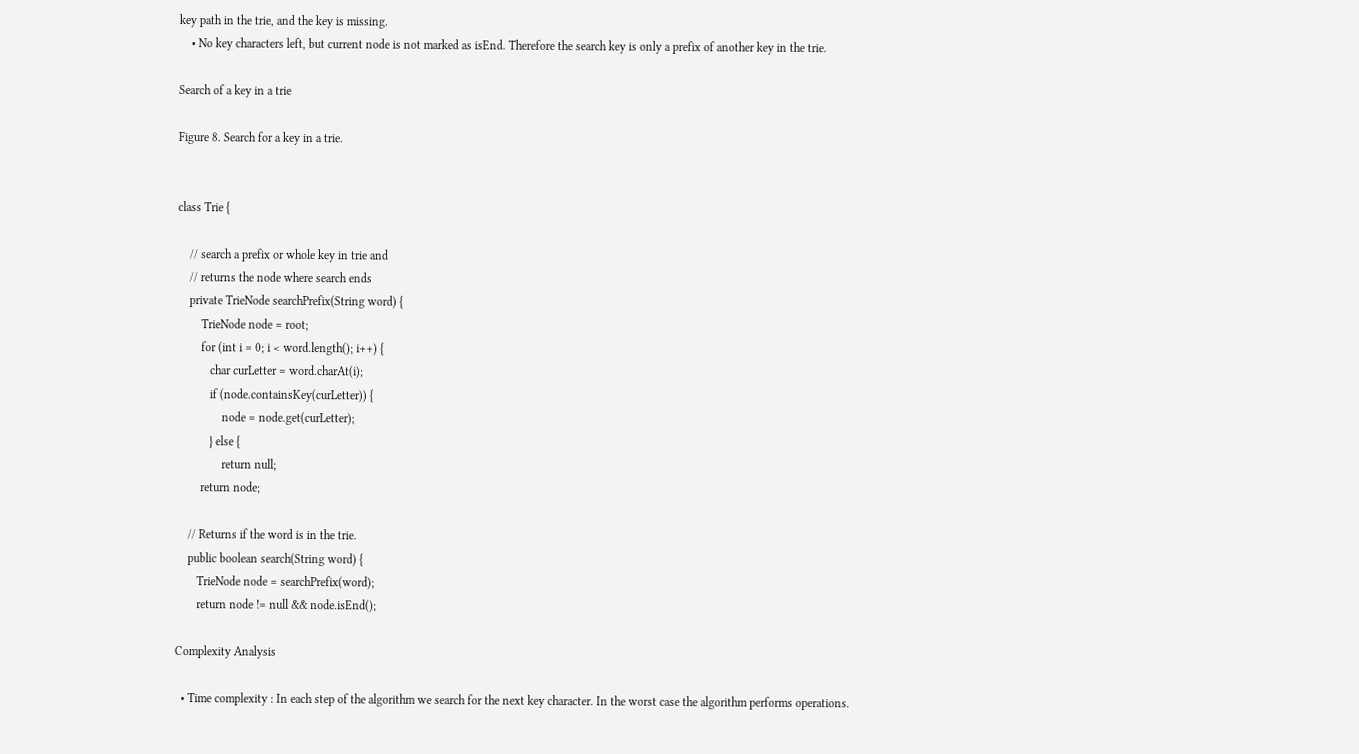key path in the trie, and the key is missing.
    • No key characters left, but current node is not marked as isEnd. Therefore the search key is only a prefix of another key in the trie.

Search of a key in a trie

Figure 8. Search for a key in a trie.


class Trie {

    // search a prefix or whole key in trie and
    // returns the node where search ends
    private TrieNode searchPrefix(String word) {
        TrieNode node = root;
        for (int i = 0; i < word.length(); i++) {
           char curLetter = word.charAt(i);
           if (node.containsKey(curLetter)) {
               node = node.get(curLetter);
           } else {
               return null;
        return node;

    // Returns if the word is in the trie.
    public boolean search(String word) {
       TrieNode node = searchPrefix(word);
       return node != null && node.isEnd();

Complexity Analysis

  • Time complexity : In each step of the algorithm we search for the next key character. In the worst case the algorithm performs operations.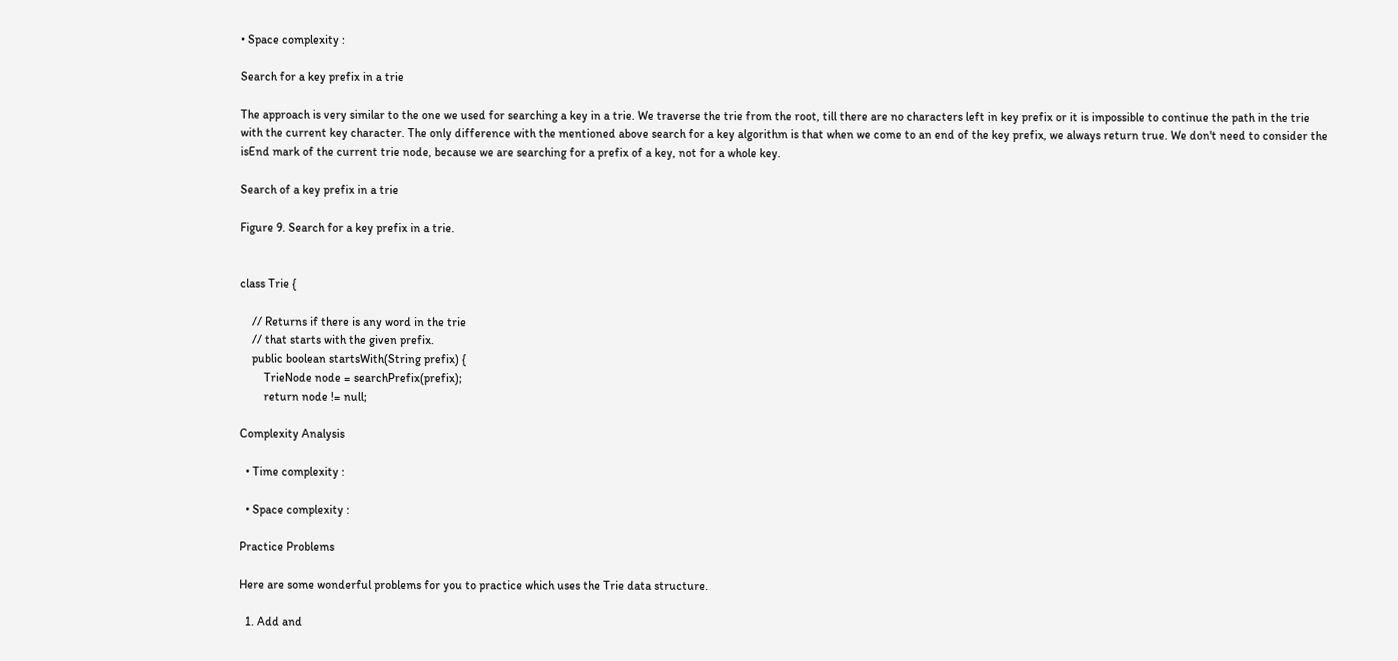• Space complexity :

Search for a key prefix in a trie

The approach is very similar to the one we used for searching a key in a trie. We traverse the trie from the root, till there are no characters left in key prefix or it is impossible to continue the path in the trie with the current key character. The only difference with the mentioned above search for a key algorithm is that when we come to an end of the key prefix, we always return true. We don't need to consider the isEnd mark of the current trie node, because we are searching for a prefix of a key, not for a whole key.

Search of a key prefix in a trie

Figure 9. Search for a key prefix in a trie.


class Trie {

    // Returns if there is any word in the trie
    // that starts with the given prefix.
    public boolean startsWith(String prefix) {
        TrieNode node = searchPrefix(prefix);
        return node != null;

Complexity Analysis

  • Time complexity :

  • Space complexity :

Practice Problems

Here are some wonderful problems for you to practice which uses the Trie data structure.

  1. Add and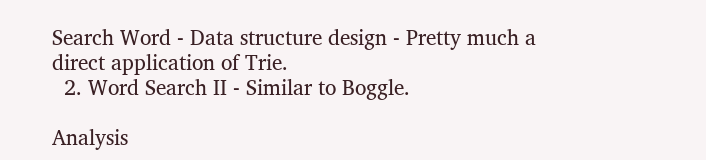Search Word - Data structure design - Pretty much a direct application of Trie.
  2. Word Search II - Similar to Boggle.

Analysis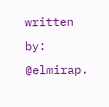written by: @elmirap.